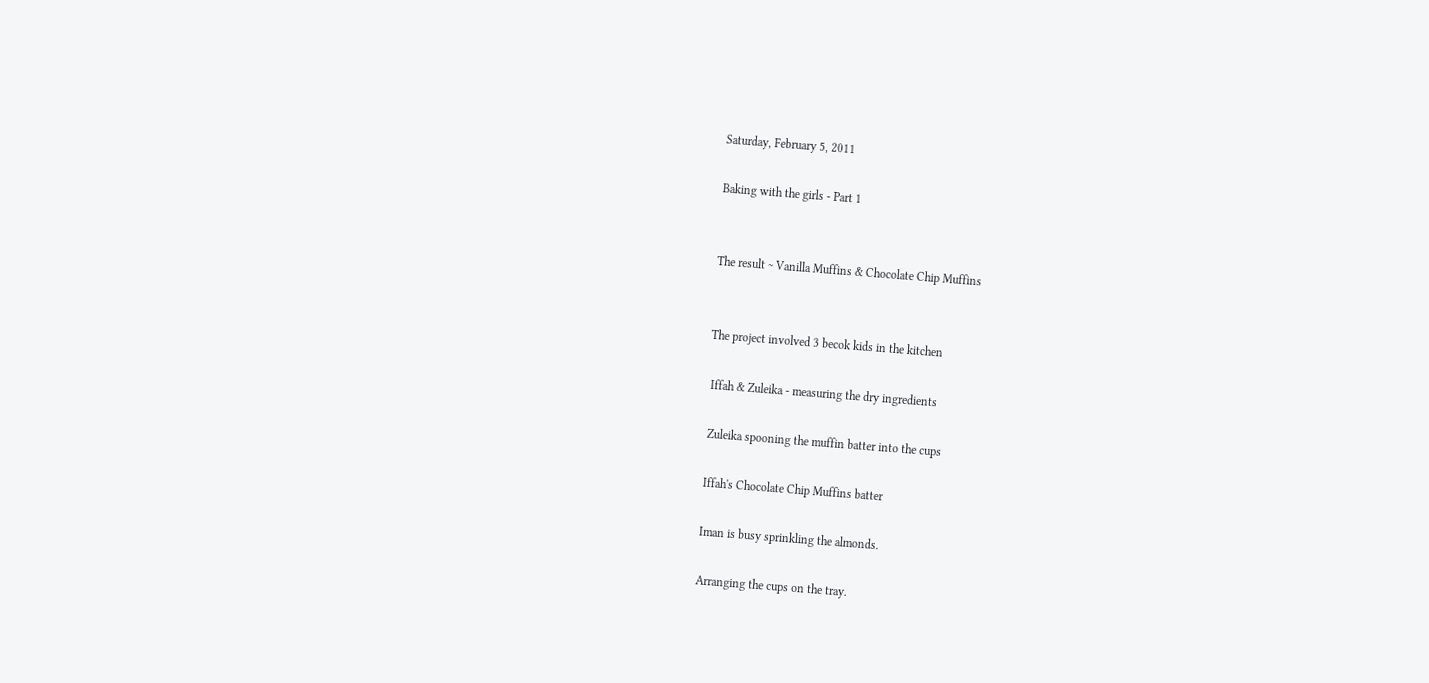Saturday, February 5, 2011

Baking with the girls - Part 1


The result ~ Vanilla Muffins & Chocolate Chip Muffins


The project involved 3 becok kids in the kitchen

 Iffah & Zuleika - measuring the dry ingredients

 Zuleika spooning the muffin batter into the cups

 Iffah's Chocolate Chip Muffins batter

 Iman is busy sprinkling the almonds.

 Arranging the cups on the tray.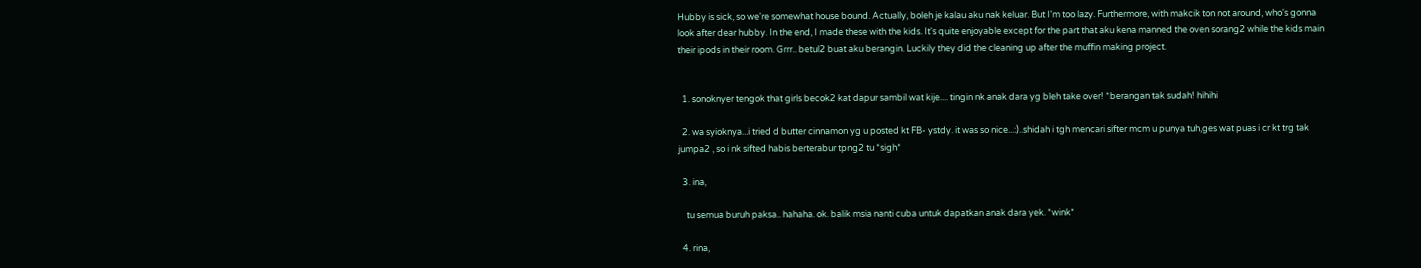Hubby is sick, so we're somewhat house bound. Actually, boleh je kalau aku nak keluar. But I'm too lazy. Furthermore, with makcik ton not around, who's gonna look after dear hubby. In the end, I made these with the kids. It's quite enjoyable except for the part that aku kena manned the oven sorang2 while the kids main their ipods in their room. Grrr.. betul2 buat aku berangin. Luckily they did the cleaning up after the muffin making project.


  1. sonoknyer tengok that girls becok2 kat dapur sambil wat kije.... tingin nk anak dara yg bleh take over! *berangan tak sudah! hihihi

  2. wa syioknya...i tried d butter cinnamon yg u posted kt FB- ystdy. it was so nice...:)..shidah i tgh mencari sifter mcm u punya tuh,ges wat puas i cr kt trg tak jumpa2 , so i nk sifted habis berterabur tpng2 tu *sigh*

  3. ina,

    tu semua buruh paksa.. hahaha. ok. balik msia nanti cuba untuk dapatkan anak dara yek. *wink*

  4. rina,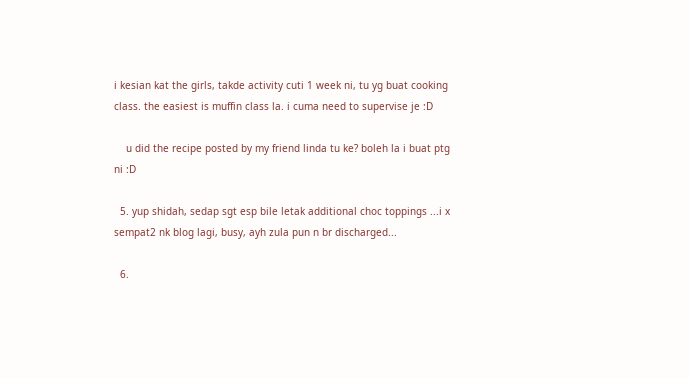i kesian kat the girls, takde activity cuti 1 week ni, tu yg buat cooking class. the easiest is muffin class la. i cuma need to supervise je :D

    u did the recipe posted by my friend linda tu ke? boleh la i buat ptg ni :D

  5. yup shidah, sedap sgt esp bile letak additional choc toppings ...i x sempat2 nk blog lagi, busy, ayh zula pun n br discharged...

  6.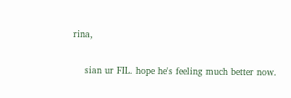rina,

    sian ur FIL. hope he's feeling much better now.